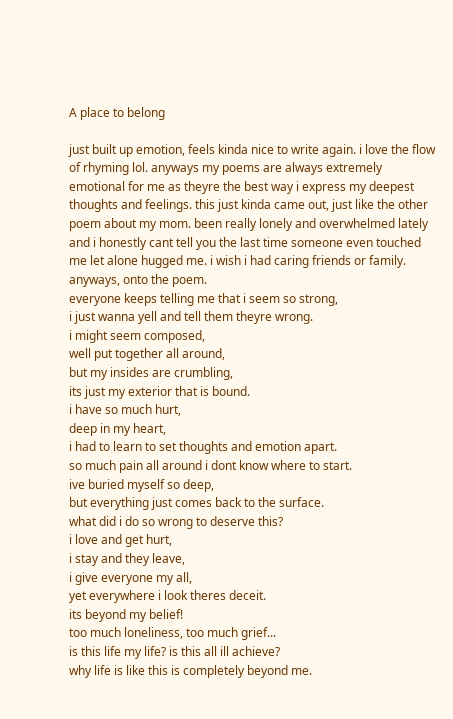A place to belong

just built up emotion, feels kinda nice to write again. i love the flow of rhyming lol. anyways my poems are always extremely emotional for me as theyre the best way i express my deepest thoughts and feelings. this just kinda came out, just like the other poem about my mom. been really lonely and overwhelmed lately and i honestly cant tell you the last time someone even touched me let alone hugged me. i wish i had caring friends or family. anyways, onto the poem.
everyone keeps telling me that i seem so strong,
i just wanna yell and tell them theyre wrong.
i might seem composed,
well put together all around,
but my insides are crumbling,
its just my exterior that is bound.
i have so much hurt,
deep in my heart,
i had to learn to set thoughts and emotion apart.
so much pain all around i dont know where to start.
ive buried myself so deep,
but everything just comes back to the surface.
what did i do so wrong to deserve this?
i love and get hurt,
i stay and they leave,
i give everyone my all,
yet everywhere i look theres deceit.
its beyond my belief!
too much loneliness, too much grief...
is this life my life? is this all ill achieve?
why life is like this is completely beyond me.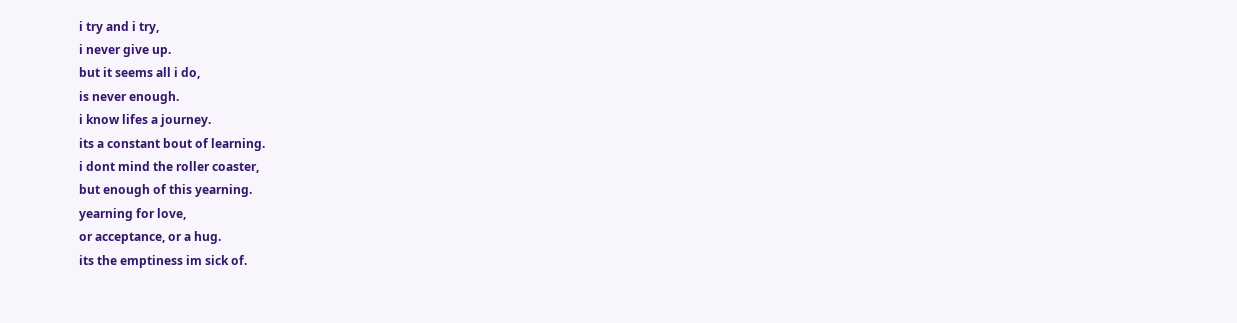i try and i try,
i never give up.
but it seems all i do,
is never enough.
i know lifes a journey.
its a constant bout of learning.
i dont mind the roller coaster,
but enough of this yearning.
yearning for love,
or acceptance, or a hug.
its the emptiness im sick of.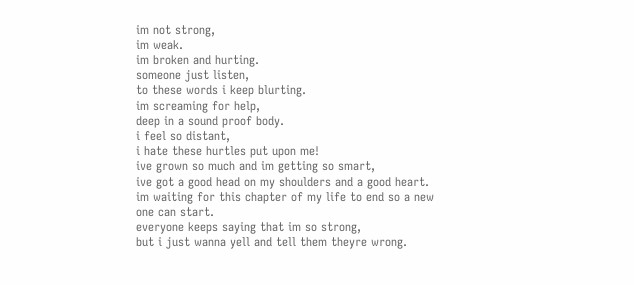im not strong,
im weak.
im broken and hurting.
someone just listen,
to these words i keep blurting.
im screaming for help,
deep in a sound proof body.
i feel so distant,
i hate these hurtles put upon me!
ive grown so much and im getting so smart,
ive got a good head on my shoulders and a good heart.
im waiting for this chapter of my life to end so a new one can start.
everyone keeps saying that im so strong,
but i just wanna yell and tell them theyre wrong.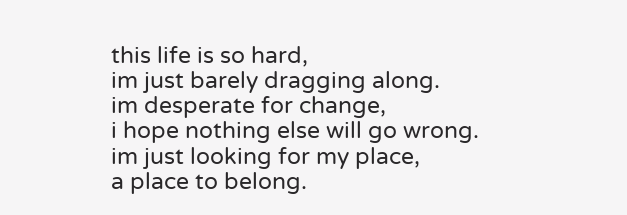this life is so hard,
im just barely dragging along.
im desperate for change,
i hope nothing else will go wrong.
im just looking for my place,
a place to belong.